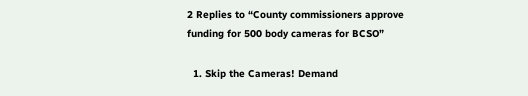2 Replies to “County commissioners approve funding for 500 body cameras for BCSO”

  1. Skip the Cameras! Demand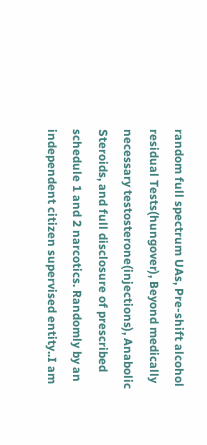random full spectrum UAs, Pre-shift alcohol residual Tests(hungover), Beyond medically necessary testosterone(injections), Anabolic Steroids, and full disclosure of prescribed schedule 1 and 2 narcotics. Randomly by an independent citizen supervised entity..I am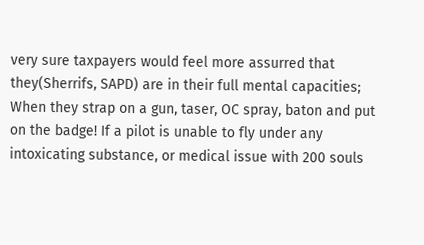very sure taxpayers would feel more assurred that they(Sherrifs, SAPD) are in their full mental capacities; When they strap on a gun, taser, OC spray, baton and put on the badge! If a pilot is unable to fly under any intoxicating substance, or medical issue with 200 souls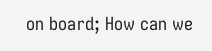on board; How can we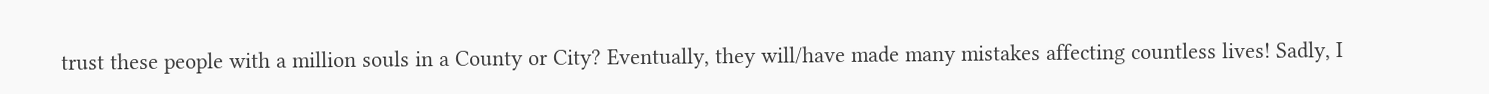trust these people with a million souls in a County or City? Eventually, they will/have made many mistakes affecting countless lives! Sadly, I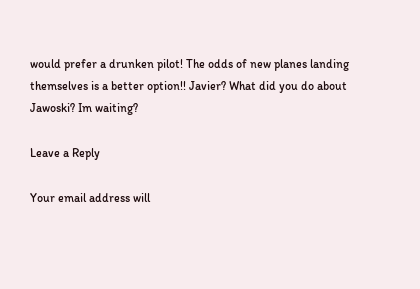would prefer a drunken pilot! The odds of new planes landing themselves is a better option!! Javier? What did you do about Jawoski? Im waiting?

Leave a Reply

Your email address will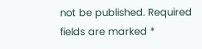not be published. Required fields are marked *